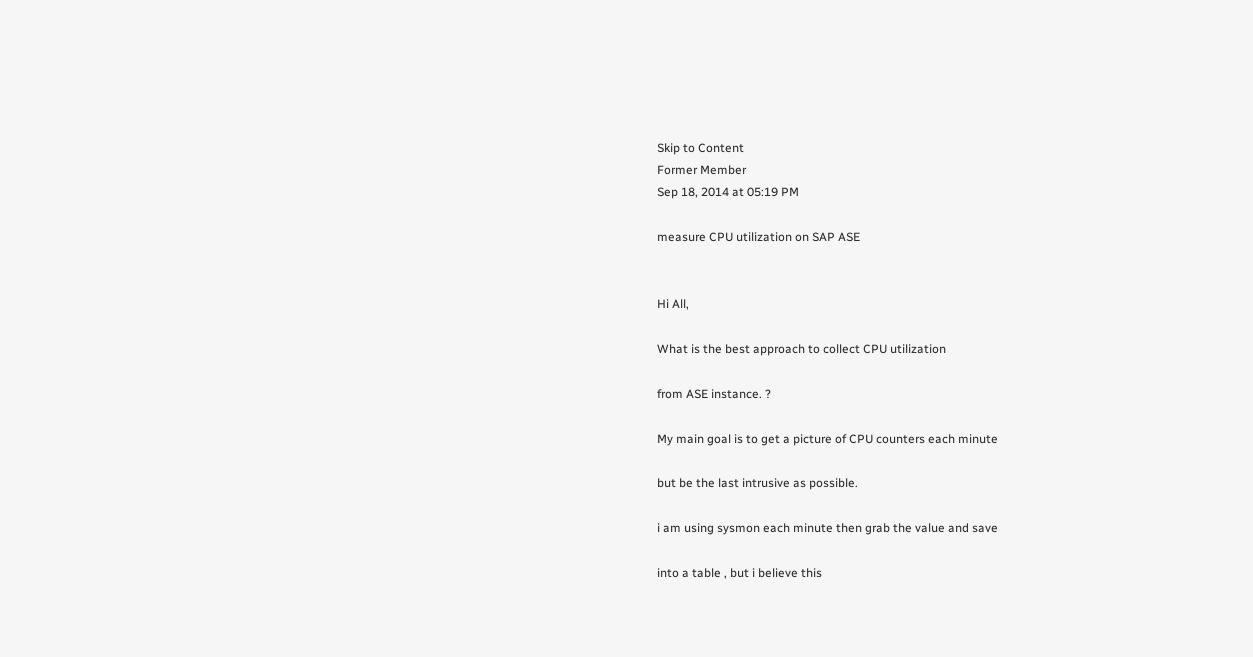Skip to Content
Former Member
Sep 18, 2014 at 05:19 PM

measure CPU utilization on SAP ASE


Hi All,

What is the best approach to collect CPU utilization

from ASE instance. ?

My main goal is to get a picture of CPU counters each minute

but be the last intrusive as possible.

i am using sysmon each minute then grab the value and save

into a table , but i believe this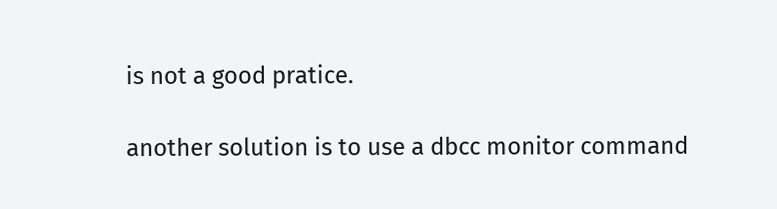is not a good pratice.

another solution is to use a dbcc monitor command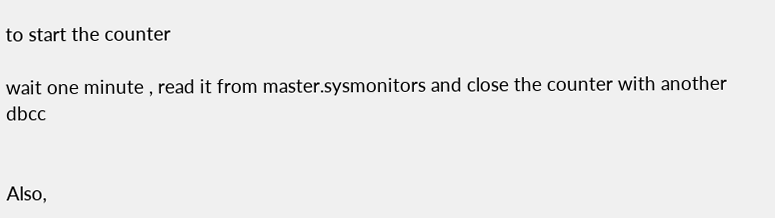to start the counter

wait one minute , read it from master.sysmonitors and close the counter with another dbcc


Also,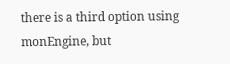there is a third option using monEngine, but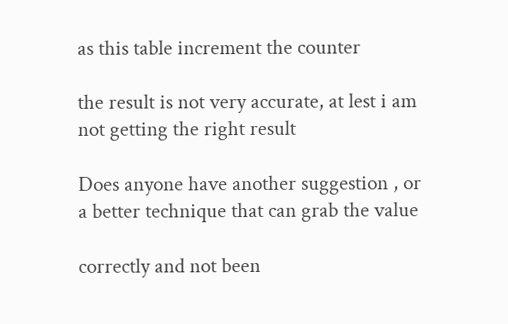as this table increment the counter

the result is not very accurate, at lest i am not getting the right result

Does anyone have another suggestion , or a better technique that can grab the value

correctly and not been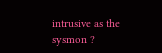intrusive as the sysmon ?